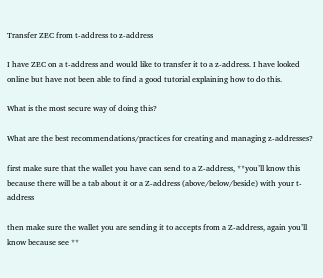Transfer ZEC from t-address to z-address

I have ZEC on a t-address and would like to transfer it to a z-address. I have looked online but have not been able to find a good tutorial explaining how to do this.

What is the most secure way of doing this?

What are the best recommendations/practices for creating and managing z-addresses?

first make sure that the wallet you have can send to a Z-address, **you’ll know this because there will be a tab about it or a Z-address (above/below/beside) with your t-address

then make sure the wallet you are sending it to accepts from a Z-address, again you’ll know because see **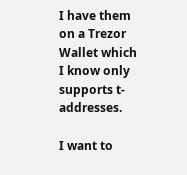I have them on a Trezor Wallet which I know only supports t-addresses.

I want to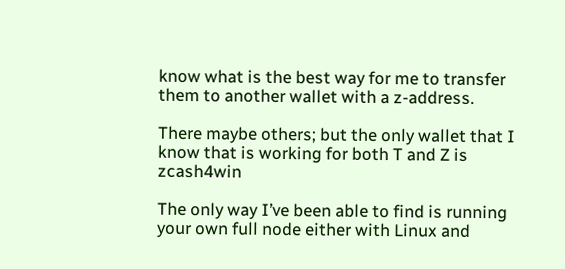know what is the best way for me to transfer them to another wallet with a z-address.

There maybe others; but the only wallet that I know that is working for both T and Z is zcash4win

The only way I’ve been able to find is running your own full node either with Linux and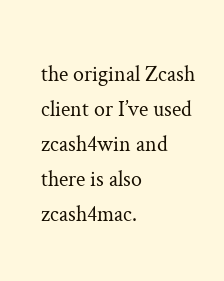the original Zcash client or I’ve used zcash4win and there is also zcash4mac.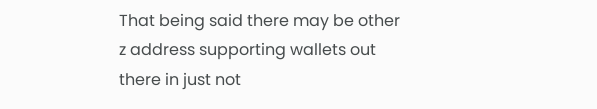That being said there may be other z address supporting wallets out there in just not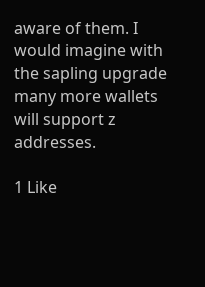aware of them. I would imagine with the sapling upgrade many more wallets will support z addresses.

1 Like